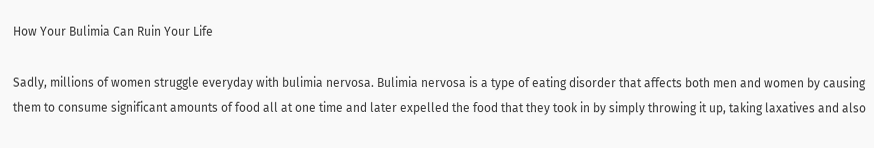How Your Bulimia Can Ruin Your Life

Sadly, millions of women struggle everyday with bulimia nervosa. Bulimia nervosa is a type of eating disorder that affects both men and women by causing them to consume significant amounts of food all at one time and later expelled the food that they took in by simply throwing it up, taking laxatives and also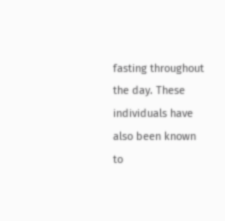fasting throughout the day. These individuals have also been known to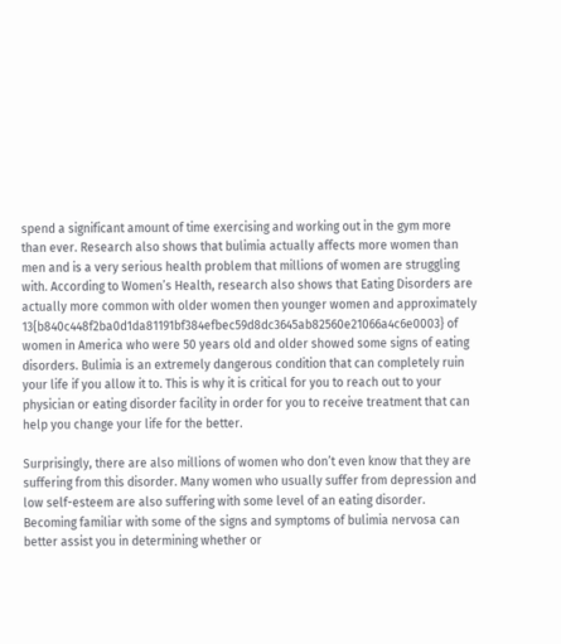spend a significant amount of time exercising and working out in the gym more than ever. Research also shows that bulimia actually affects more women than men and is a very serious health problem that millions of women are struggling with. According to Women’s Health, research also shows that Eating Disorders are actually more common with older women then younger women and approximately 13{b840c448f2ba0d1da81191bf384efbec59d8dc3645ab82560e21066a4c6e0003} of women in America who were 50 years old and older showed some signs of eating disorders. Bulimia is an extremely dangerous condition that can completely ruin your life if you allow it to. This is why it is critical for you to reach out to your physician or eating disorder facility in order for you to receive treatment that can help you change your life for the better.

Surprisingly, there are also millions of women who don’t even know that they are suffering from this disorder. Many women who usually suffer from depression and low self-esteem are also suffering with some level of an eating disorder. Becoming familiar with some of the signs and symptoms of bulimia nervosa can better assist you in determining whether or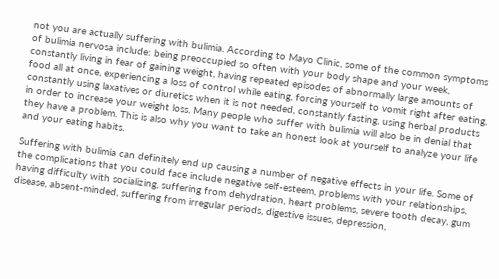not you are actually suffering with bulimia. According to Mayo Clinic, some of the common symptoms of bulimia nervosa include: being preoccupied so often with your body shape and your week, constantly living in fear of gaining weight, having repeated episodes of abnormally large amounts of food all at once, experiencing a loss of control while eating, forcing yourself to vomit right after eating, constantly using laxatives or diuretics when it is not needed, constantly fasting, using herbal products in order to increase your weight loss. Many people who suffer with bulimia will also be in denial that they have a problem. This is also why you want to take an honest look at yourself to analyze your life and your eating habits.

Suffering with bulimia can definitely end up causing a number of negative effects in your life. Some of the complications that you could face include negative self-esteem, problems with your relationships, having difficulty with socializing, suffering from dehydration, heart problems, severe tooth decay, gum disease, absent-minded, suffering from irregular periods, digestive issues, depression,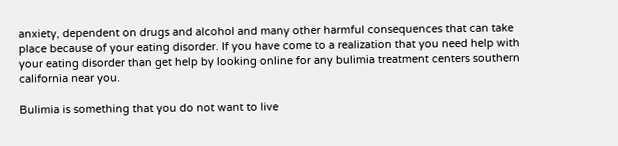anxiety, dependent on drugs and alcohol and many other harmful consequences that can take place because of your eating disorder. If you have come to a realization that you need help with your eating disorder than get help by looking online for any bulimia treatment centers southern california near you.

Bulimia is something that you do not want to live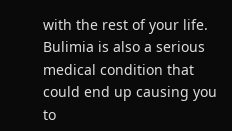with the rest of your life. Bulimia is also a serious medical condition that could end up causing you to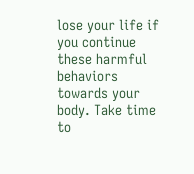lose your life if you continue these harmful behaviors towards your body. Take time to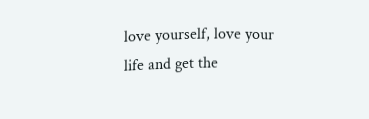love yourself, love your life and get the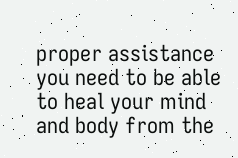proper assistance you need to be able to heal your mind and body from the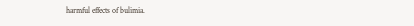harmful effects of bulimia.